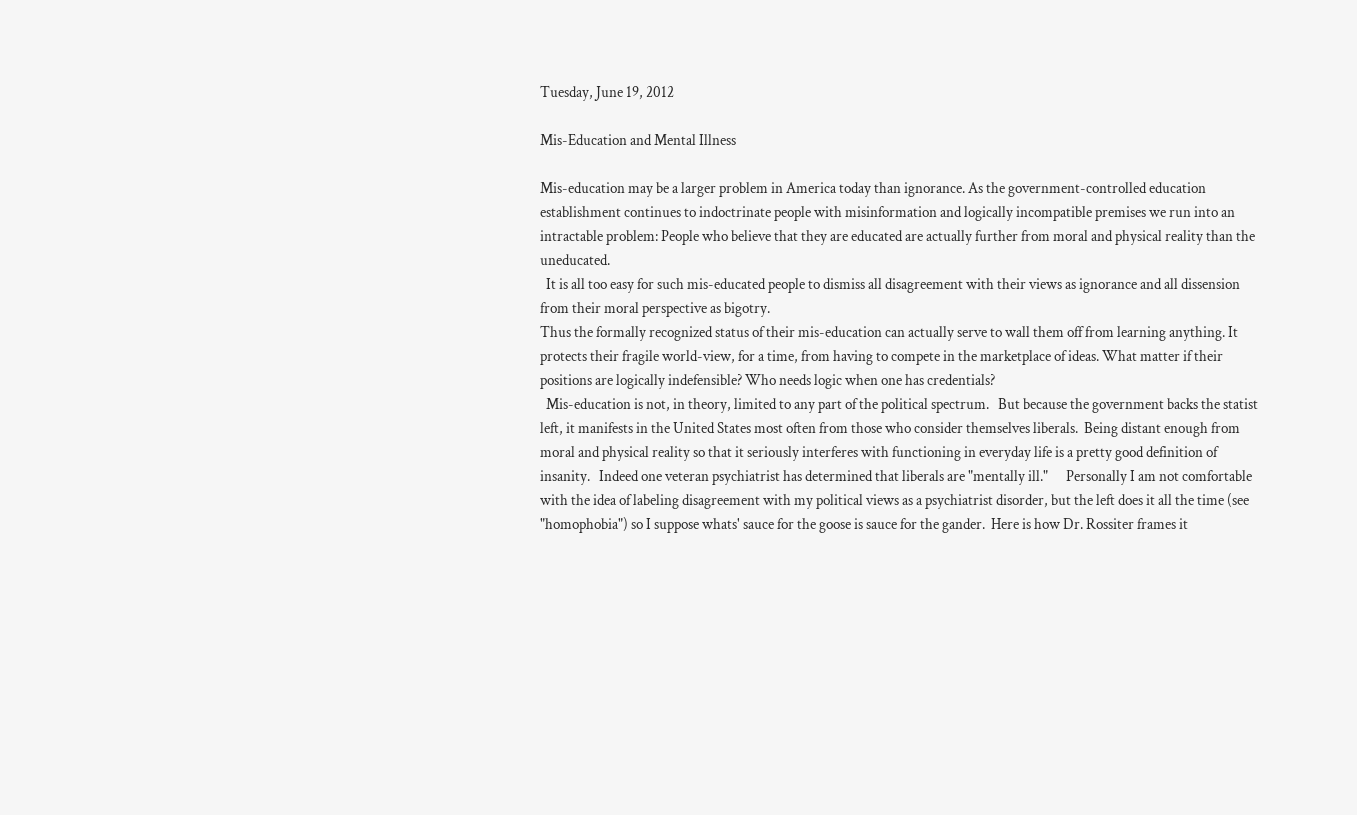Tuesday, June 19, 2012

Mis-Education and Mental Illness

Mis-education may be a larger problem in America today than ignorance. As the government-controlled education establishment continues to indoctrinate people with misinformation and logically incompatible premises we run into an intractable problem: People who believe that they are educated are actually further from moral and physical reality than the uneducated.
  It is all too easy for such mis-educated people to dismiss all disagreement with their views as ignorance and all dissension from their moral perspective as bigotry.
Thus the formally recognized status of their mis-education can actually serve to wall them off from learning anything. It protects their fragile world-view, for a time, from having to compete in the marketplace of ideas. What matter if their positions are logically indefensible? Who needs logic when one has credentials?
  Mis-education is not, in theory, limited to any part of the political spectrum.   But because the government backs the statist left, it manifests in the United States most often from those who consider themselves liberals.  Being distant enough from moral and physical reality so that it seriously interferes with functioning in everyday life is a pretty good definition of insanity.   Indeed one veteran psychiatrist has determined that liberals are "mentally ill."      Personally I am not comfortable with the idea of labeling disagreement with my political views as a psychiatrist disorder, but the left does it all the time (see "homophobia") so I suppose whats' sauce for the goose is sauce for the gander.  Here is how Dr. Rossiter frames it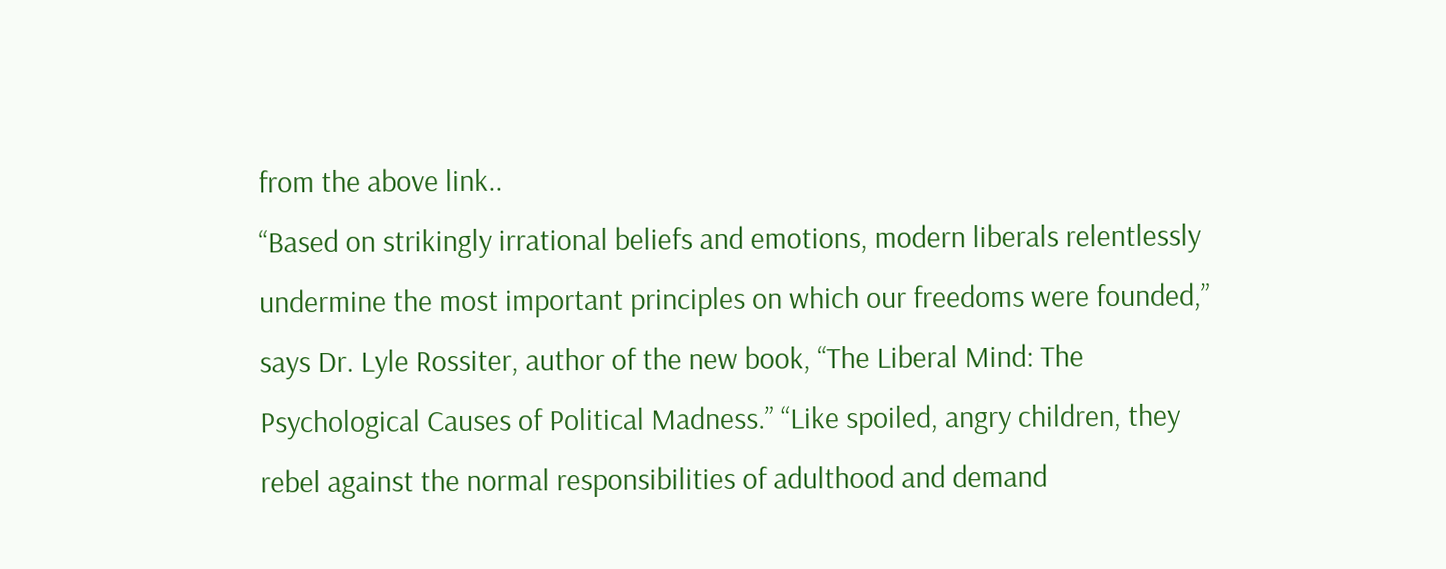from the above link..
“Based on strikingly irrational beliefs and emotions, modern liberals relentlessly undermine the most important principles on which our freedoms were founded,” says Dr. Lyle Rossiter, author of the new book, “The Liberal Mind: The Psychological Causes of Political Madness.” “Like spoiled, angry children, they rebel against the normal responsibilities of adulthood and demand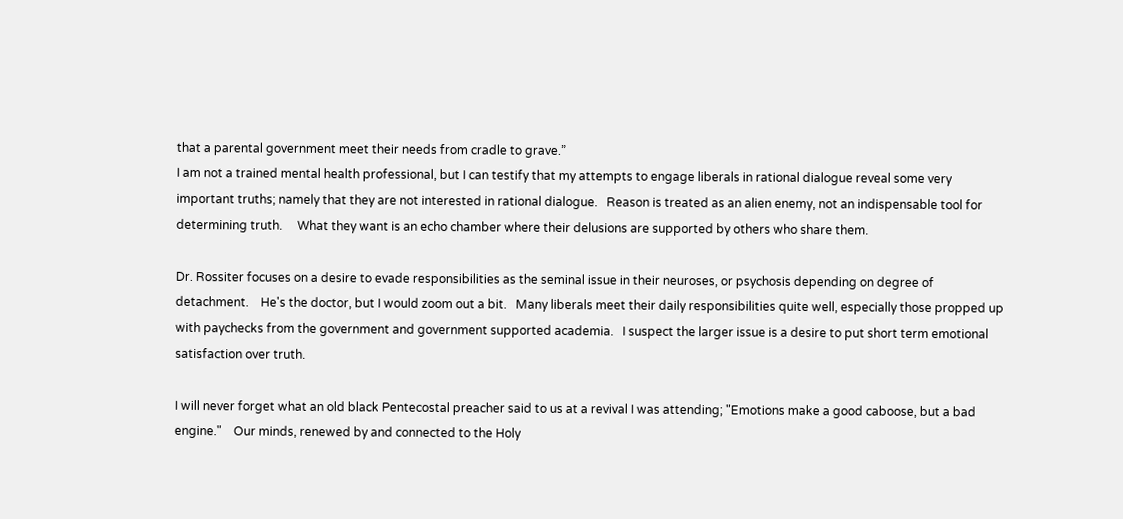that a parental government meet their needs from cradle to grave.”
I am not a trained mental health professional, but I can testify that my attempts to engage liberals in rational dialogue reveal some very important truths; namely that they are not interested in rational dialogue.   Reason is treated as an alien enemy, not an indispensable tool for determining truth.     What they want is an echo chamber where their delusions are supported by others who share them.

Dr. Rossiter focuses on a desire to evade responsibilities as the seminal issue in their neuroses, or psychosis depending on degree of detachment.    He's the doctor, but I would zoom out a bit.   Many liberals meet their daily responsibilities quite well, especially those propped up with paychecks from the government and government supported academia.   I suspect the larger issue is a desire to put short term emotional satisfaction over truth.

I will never forget what an old black Pentecostal preacher said to us at a revival I was attending; "Emotions make a good caboose, but a bad engine."    Our minds, renewed by and connected to the Holy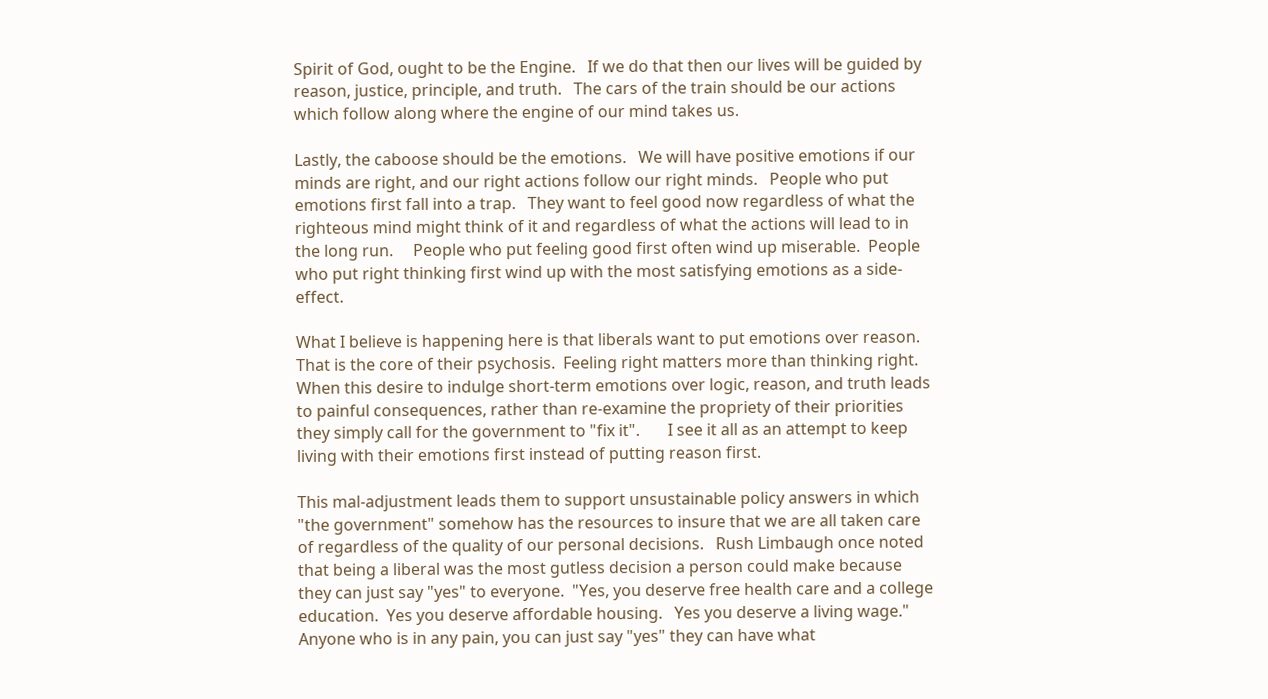Spirit of God, ought to be the Engine.   If we do that then our lives will be guided by reason, justice, principle, and truth.   The cars of the train should be our actions which follow along where the engine of our mind takes us.

Lastly, the caboose should be the emotions.   We will have positive emotions if our minds are right, and our right actions follow our right minds.   People who put emotions first fall into a trap.   They want to feel good now regardless of what the righteous mind might think of it and regardless of what the actions will lead to in the long run.     People who put feeling good first often wind up miserable.  People who put right thinking first wind up with the most satisfying emotions as a side-effect.

What I believe is happening here is that liberals want to put emotions over reason.  That is the core of their psychosis.  Feeling right matters more than thinking right.    When this desire to indulge short-term emotions over logic, reason, and truth leads to painful consequences, rather than re-examine the propriety of their priorities they simply call for the government to "fix it".       I see it all as an attempt to keep living with their emotions first instead of putting reason first.

This mal-adjustment leads them to support unsustainable policy answers in which "the government" somehow has the resources to insure that we are all taken care of regardless of the quality of our personal decisions.   Rush Limbaugh once noted that being a liberal was the most gutless decision a person could make because they can just say "yes" to everyone.  "Yes, you deserve free health care and a college education.  Yes you deserve affordable housing.   Yes you deserve a living wage."    Anyone who is in any pain, you can just say "yes" they can have what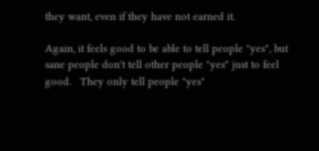they want, even if they have not earned it.

Again, it feels good to be able to tell people "yes", but sane people don't tell other people "yes" just to feel good.   They only tell people "yes"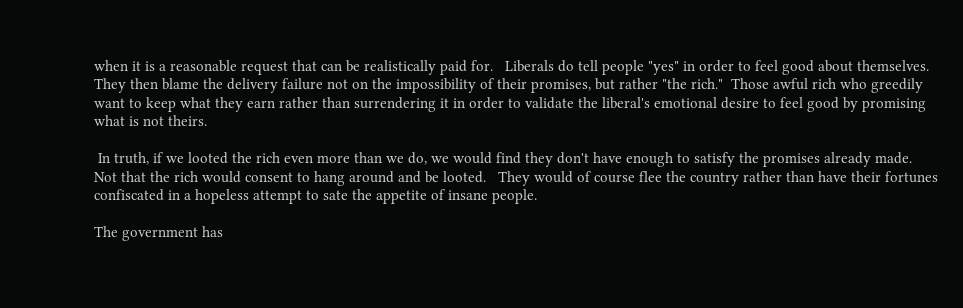when it is a reasonable request that can be realistically paid for.   Liberals do tell people "yes" in order to feel good about themselves.   They then blame the delivery failure not on the impossibility of their promises, but rather "the rich."  Those awful rich who greedily want to keep what they earn rather than surrendering it in order to validate the liberal's emotional desire to feel good by promising what is not theirs.

 In truth, if we looted the rich even more than we do, we would find they don't have enough to satisfy the promises already made.   Not that the rich would consent to hang around and be looted.   They would of course flee the country rather than have their fortunes confiscated in a hopeless attempt to sate the appetite of insane people.

The government has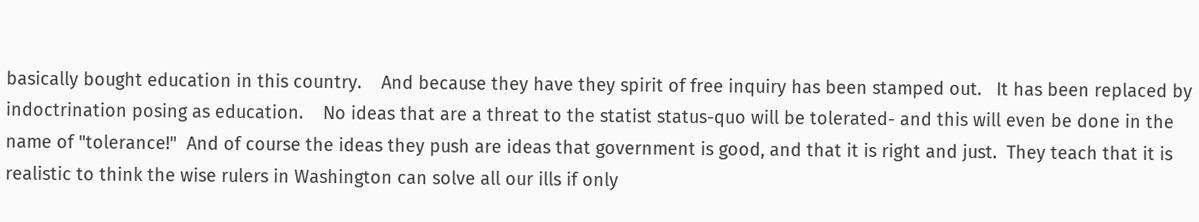basically bought education in this country.    And because they have they spirit of free inquiry has been stamped out.   It has been replaced by indoctrination posing as education.    No ideas that are a threat to the statist status-quo will be tolerated- and this will even be done in the name of "tolerance!"  And of course the ideas they push are ideas that government is good, and that it is right and just.  They teach that it is realistic to think the wise rulers in Washington can solve all our ills if only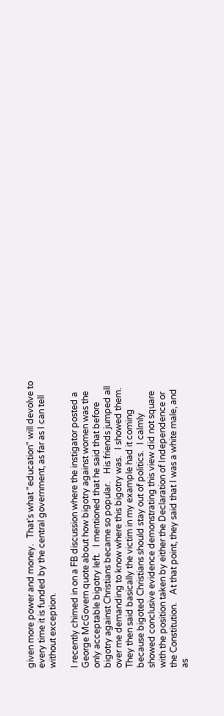given more power and money.   That's what "education" will devolve to every time it is funded by the central government, as far as I can tell without exception.

I recently chimed in on a FB discussion where the instigator posted a George McGovern quote about how bigotry against women was the only acceptable bigotry left.   I mentioned that he said that before bigotry against Christians became so popular.    His friends jumped all over me demanding to know where this bigotry was.   I showed them.   They then said basically the victim in my example had it coming because bigoted Christians should stay out of politics.   I calmly showed conclusive evidence demonstrating this view did not square with the position taken by either the Declaration of Independence or the Constitution.    At that point, they said that I was a white male, and as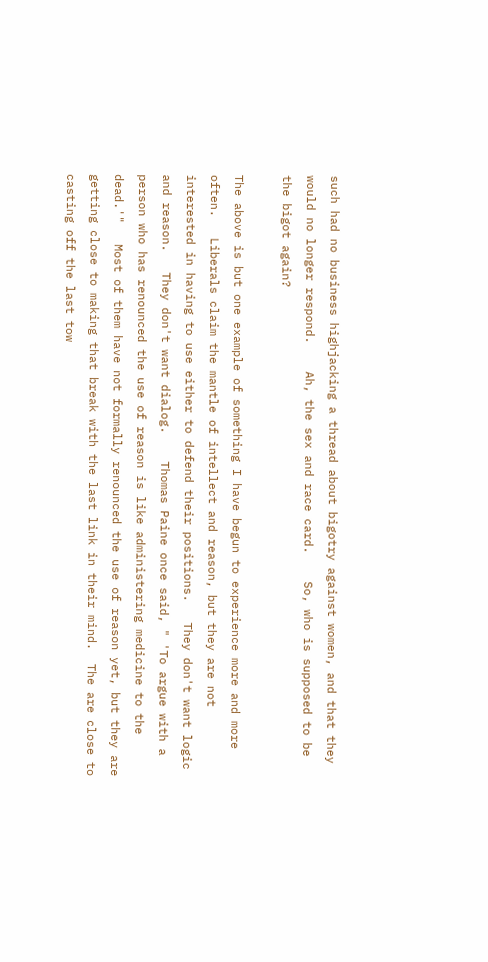such had no business highjacking a thread about bigotry against women, and that they would no longer respond.    Ah, the sex and race card.    So, who is supposed to be the bigot again?

The above is but one example of something I have begun to experience more and more often.   Liberals claim the mantle of intellect and reason, but they are not interested in having to use either to defend their positions.   They don't want logic and reason.   They don't want dialog.    Thomas Paine once said, " 'To argue with a person who has renounced the use of reason is like administering medicine to the dead.'"   Most of them have not formally renounced the use of reason yet, but they are getting close to making that break with the last link in their mind.  The are close to casting off the last tow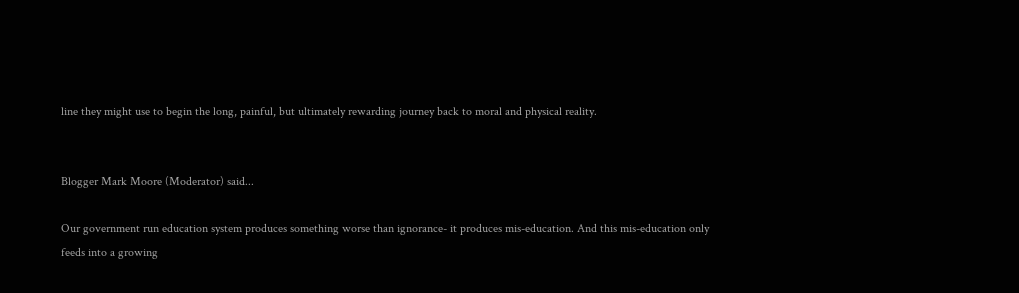line they might use to begin the long, painful, but ultimately rewarding journey back to moral and physical reality.


Blogger Mark Moore (Moderator) said...

Our government run education system produces something worse than ignorance- it produces mis-education. And this mis-education only feeds into a growing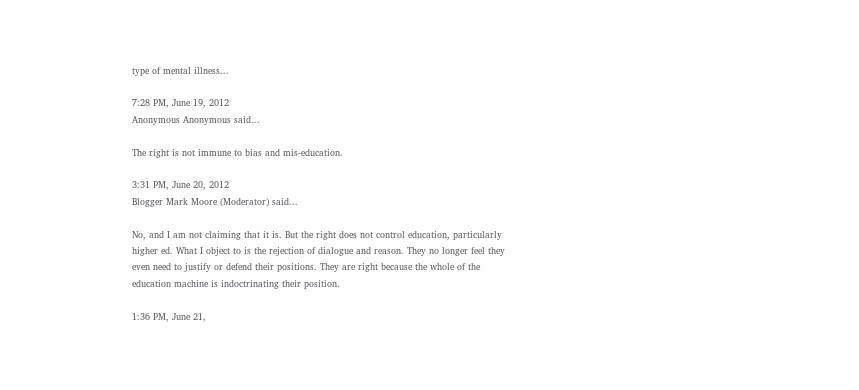type of mental illness...

7:28 PM, June 19, 2012
Anonymous Anonymous said...

The right is not immune to bias and mis-education.

3:31 PM, June 20, 2012
Blogger Mark Moore (Moderator) said...

No, and I am not claiming that it is. But the right does not control education, particularly higher ed. What I object to is the rejection of dialogue and reason. They no longer feel they even need to justify or defend their positions. They are right because the whole of the education machine is indoctrinating their position.

1:36 PM, June 21,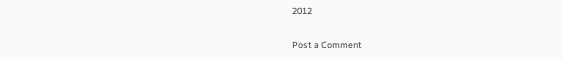2012

Post a Comment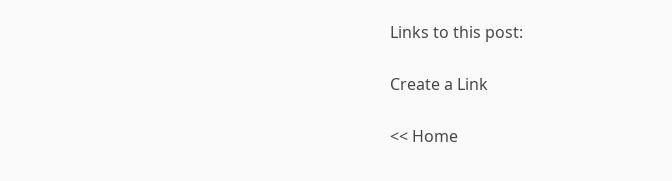Links to this post:

Create a Link

<< Home